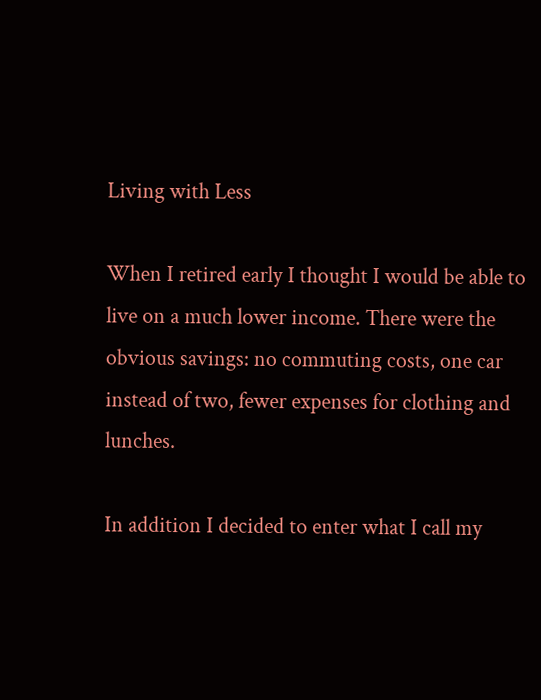Living with Less

When I retired early I thought I would be able to live on a much lower income. There were the obvious savings: no commuting costs, one car instead of two, fewer expenses for clothing and lunches.

In addition I decided to enter what I call my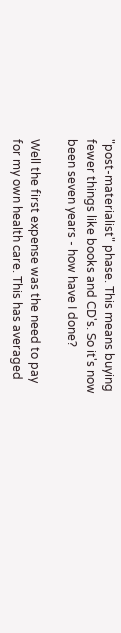"post-materialist" phase. This means buying fewer things like books and CD's. So it's now been seven years - how have I done?

Well the first expense was the need to pay for my own health care. This has averaged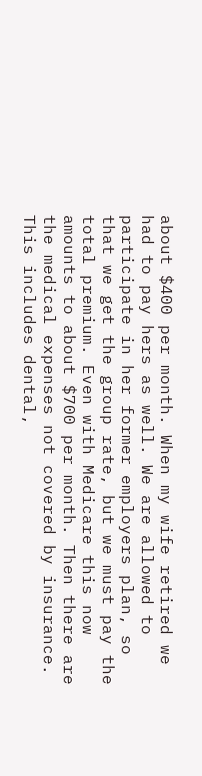about $400 per month. When my wife retired we had to pay hers as well. We are allowed to participate in her former employers plan, so that we get the group rate, but we must pay the total premium. Even with Medicare this now amounts to about $700 per month. Then there are the medical expenses not covered by insurance. This includes dental,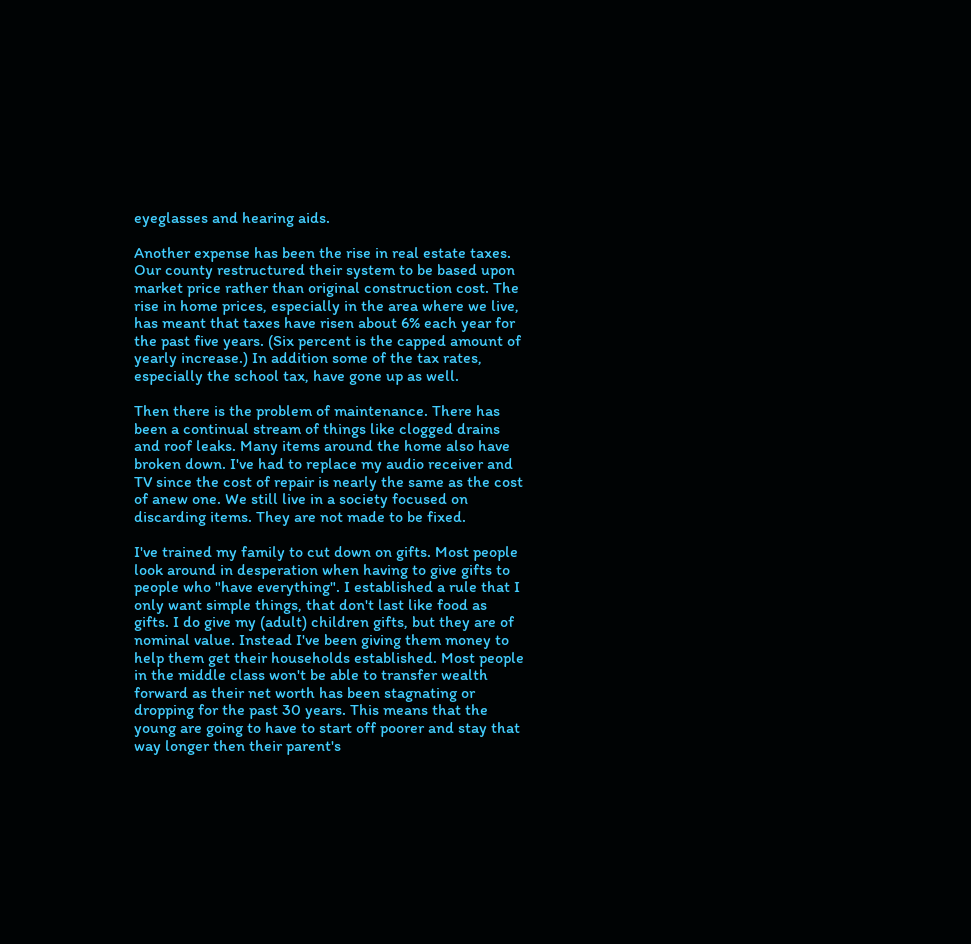eyeglasses and hearing aids.

Another expense has been the rise in real estate taxes. Our county restructured their system to be based upon market price rather than original construction cost. The rise in home prices, especially in the area where we live, has meant that taxes have risen about 6% each year for the past five years. (Six percent is the capped amount of yearly increase.) In addition some of the tax rates, especially the school tax, have gone up as well.

Then there is the problem of maintenance. There has been a continual stream of things like clogged drains and roof leaks. Many items around the home also have broken down. I've had to replace my audio receiver and TV since the cost of repair is nearly the same as the cost of anew one. We still live in a society focused on discarding items. They are not made to be fixed.

I've trained my family to cut down on gifts. Most people look around in desperation when having to give gifts to people who "have everything". I established a rule that I only want simple things, that don't last like food as gifts. I do give my (adult) children gifts, but they are of nominal value. Instead I've been giving them money to help them get their households established. Most people in the middle class won't be able to transfer wealth forward as their net worth has been stagnating or dropping for the past 30 years. This means that the young are going to have to start off poorer and stay that way longer then their parent's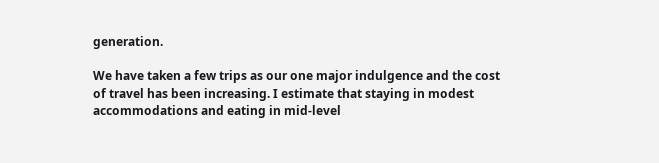generation.

We have taken a few trips as our one major indulgence and the cost of travel has been increasing. I estimate that staying in modest accommodations and eating in mid-level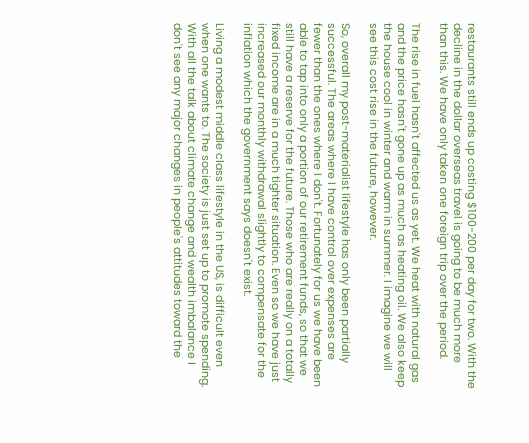restaurants still ends up costing $100-200 per day for two. With the decline in the dollar overseas travel is going to be much more than this. We have only taken one foreign trip over the period.

The rise in fuel hasn't affected us as yet. We heat with natural gas and the price hasn't gone up as much as heating oil. We also keep the house cool in winter and warm in summer. I imagine we will see this cost rise in the future, however.

So, overall my post-materialist lifestyle has only been partially successful. The areas where I have control over expenses are fewer than the ones where I don't. Fortunately for us we have been able to tap into only a portion of our retirement funds, so that we still have a reserve for the future. Those who are really on a totally fixed income are in a much tighter situation. Even so we have just increased our monthly withdrawal slightly to compensate for the inflation which the government says doesn't exist.

Living a modest middle class lifestyle in the US, is difficult even when one wants to. The society is just set up to promote spending. With all the talk about climate change and wealth imbalance I don't see any major changes in people's attitudes toward the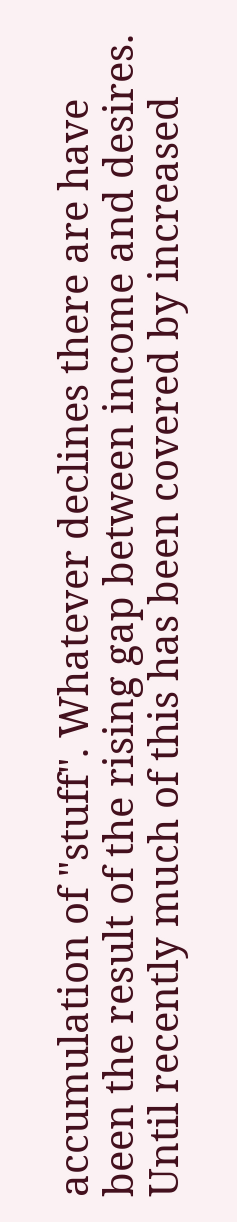accumulation of "stuff". Whatever declines there are have been the result of the rising gap between income and desires. Until recently much of this has been covered by increased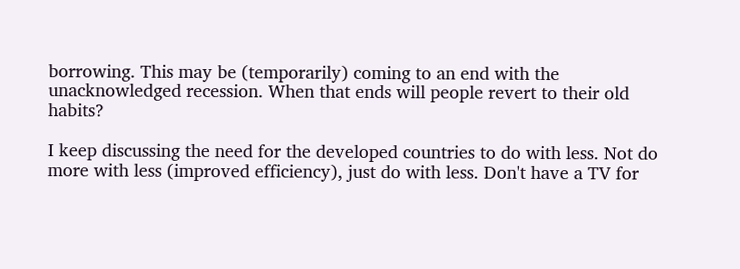borrowing. This may be (temporarily) coming to an end with the unacknowledged recession. When that ends will people revert to their old habits?

I keep discussing the need for the developed countries to do with less. Not do more with less (improved efficiency), just do with less. Don't have a TV for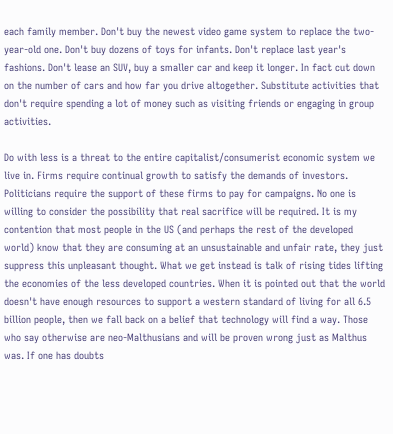each family member. Don't buy the newest video game system to replace the two-year-old one. Don't buy dozens of toys for infants. Don't replace last year's fashions. Don't lease an SUV, buy a smaller car and keep it longer. In fact cut down on the number of cars and how far you drive altogether. Substitute activities that don't require spending a lot of money such as visiting friends or engaging in group activities.

Do with less is a threat to the entire capitalist/consumerist economic system we live in. Firms require continual growth to satisfy the demands of investors. Politicians require the support of these firms to pay for campaigns. No one is willing to consider the possibility that real sacrifice will be required. It is my contention that most people in the US (and perhaps the rest of the developed world) know that they are consuming at an unsustainable and unfair rate, they just suppress this unpleasant thought. What we get instead is talk of rising tides lifting the economies of the less developed countries. When it is pointed out that the world doesn't have enough resources to support a western standard of living for all 6.5 billion people, then we fall back on a belief that technology will find a way. Those who say otherwise are neo-Malthusians and will be proven wrong just as Malthus was. If one has doubts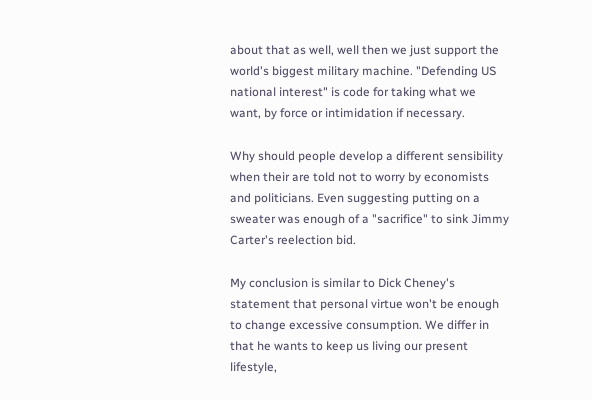about that as well, well then we just support the world's biggest military machine. "Defending US national interest" is code for taking what we want, by force or intimidation if necessary.

Why should people develop a different sensibility when their are told not to worry by economists and politicians. Even suggesting putting on a sweater was enough of a "sacrifice" to sink Jimmy Carter's reelection bid.

My conclusion is similar to Dick Cheney's statement that personal virtue won't be enough to change excessive consumption. We differ in that he wants to keep us living our present lifestyle,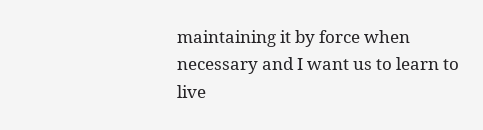maintaining it by force when necessary and I want us to learn to live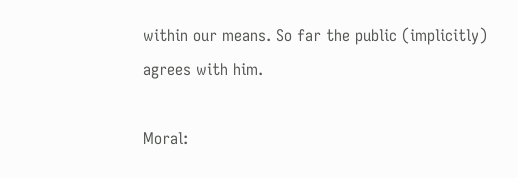within our means. So far the public (implicitly) agrees with him.

Moral: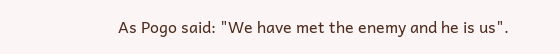As Pogo said: "We have met the enemy and he is us".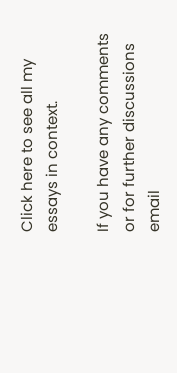Click here to see all my essays in context.

If you have any comments or for further discussions email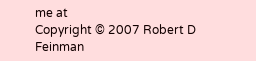me at
Copyright © 2007 Robert D Feinman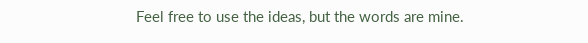Feel free to use the ideas, but the words are mine.